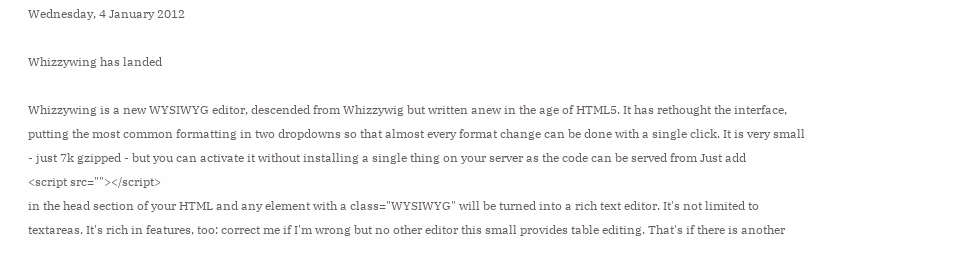Wednesday, 4 January 2012

Whizzywing has landed

Whizzywing is a new WYSIWYG editor, descended from Whizzywig but written anew in the age of HTML5. It has rethought the interface, putting the most common formatting in two dropdowns so that almost every format change can be done with a single click. It is very small - just 7k gzipped - but you can activate it without installing a single thing on your server as the code can be served from Just add
<script src=""></script>
in the head section of your HTML and any element with a class="WYSIWYG" will be turned into a rich text editor. It's not limited to textareas. It's rich in features, too: correct me if I'm wrong but no other editor this small provides table editing. That's if there is another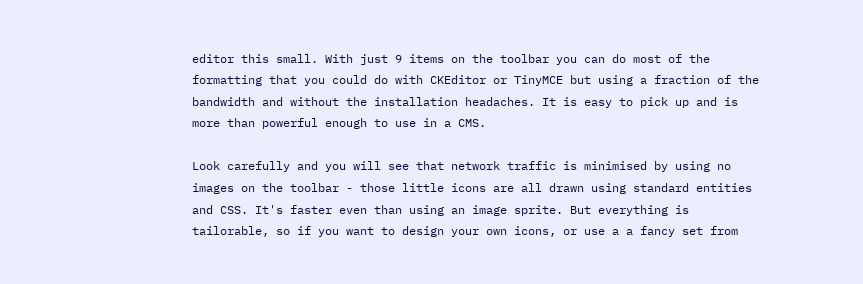editor this small. With just 9 items on the toolbar you can do most of the formatting that you could do with CKEditor or TinyMCE but using a fraction of the bandwidth and without the installation headaches. It is easy to pick up and is more than powerful enough to use in a CMS.

Look carefully and you will see that network traffic is minimised by using no images on the toolbar - those little icons are all drawn using standard entities and CSS. It's faster even than using an image sprite. But everything is tailorable, so if you want to design your own icons, or use a a fancy set from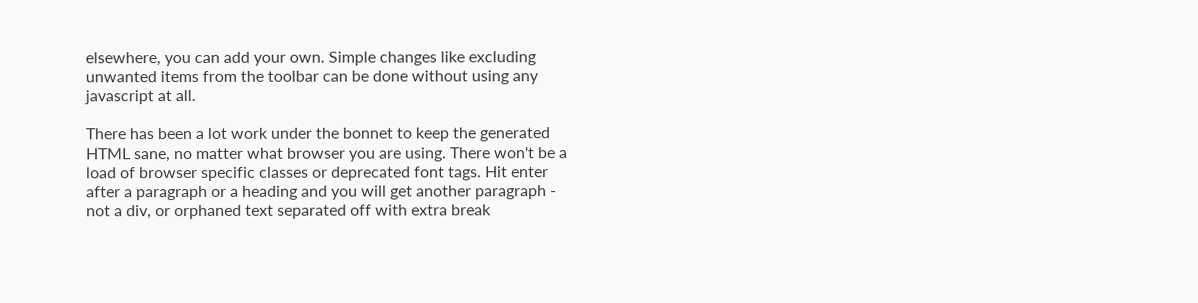elsewhere, you can add your own. Simple changes like excluding unwanted items from the toolbar can be done without using any javascript at all.

There has been a lot work under the bonnet to keep the generated HTML sane, no matter what browser you are using. There won't be a load of browser specific classes or deprecated font tags. Hit enter after a paragraph or a heading and you will get another paragraph - not a div, or orphaned text separated off with extra break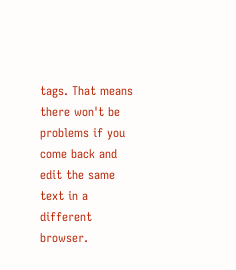tags. That means there won't be problems if you come back and edit the same text in a different browser.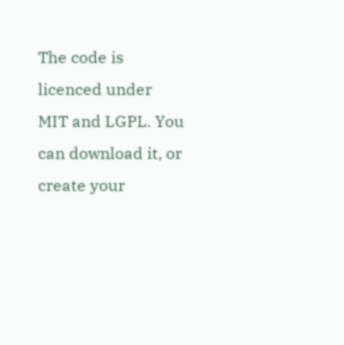The code is licenced under MIT and LGPL. You can download it, or create your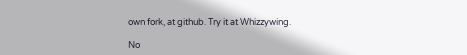own fork, at github. Try it at Whizzywing.

No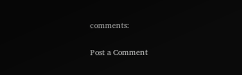comments:

Post a Comment